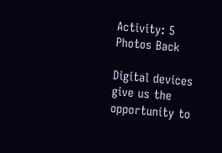Activity: 5 Photos Back

Digital devices give us the opportunity to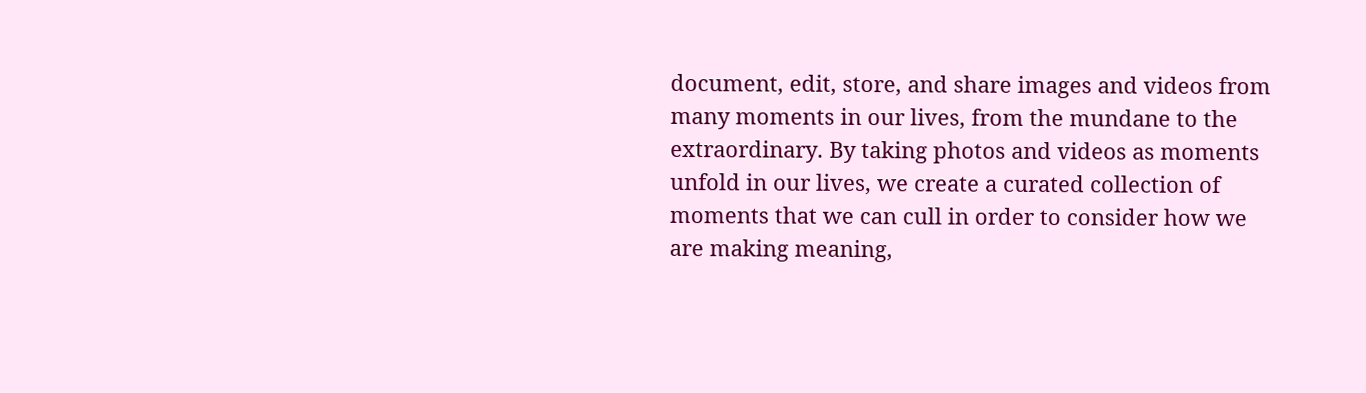document, edit, store, and share images and videos from many moments in our lives, from the mundane to the extraordinary. By taking photos and videos as moments unfold in our lives, we create a curated collection of moments that we can cull in order to consider how we are making meaning,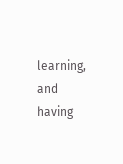learning, and having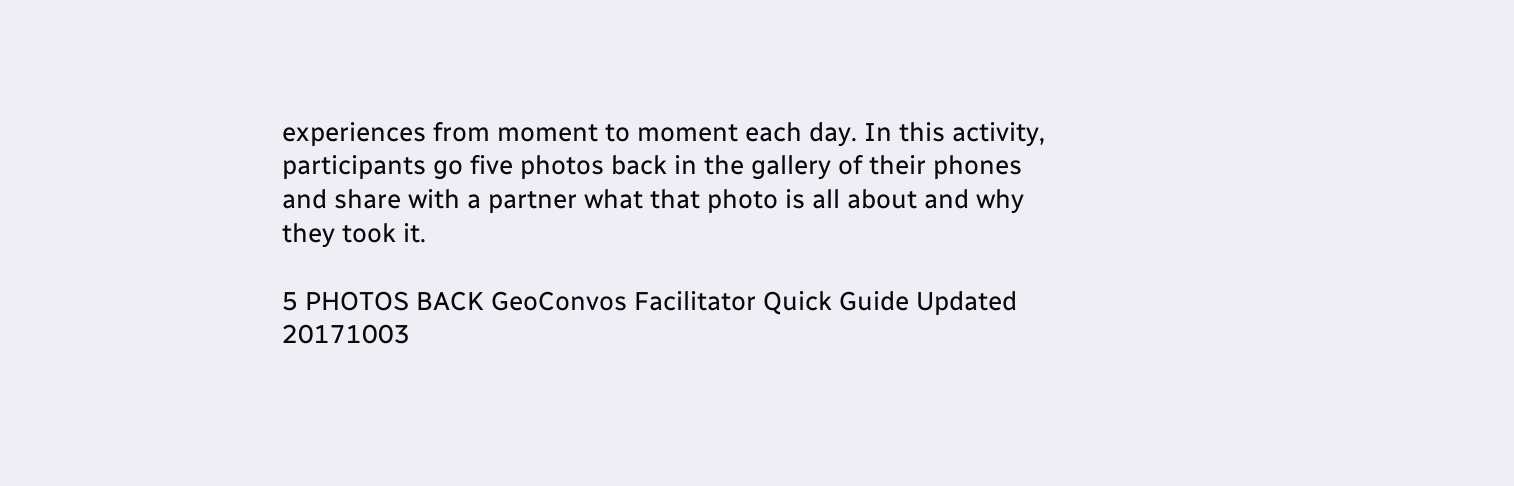experiences from moment to moment each day. In this activity, participants go five photos back in the gallery of their phones and share with a partner what that photo is all about and why they took it.

5 PHOTOS BACK GeoConvos Facilitator Quick Guide Updated 20171003